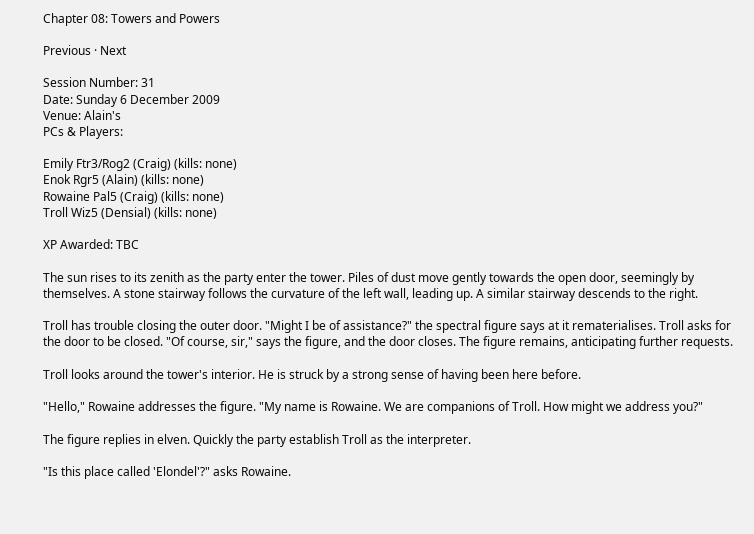Chapter 08: Towers and Powers

Previous · Next

Session Number: 31
Date: Sunday 6 December 2009
Venue: Alain's
PCs & Players:

Emily Ftr3/Rog2 (Craig) (kills: none)
Enok Rgr5 (Alain) (kills: none)
Rowaine Pal5 (Craig) (kills: none)
Troll Wiz5 (Densial) (kills: none)

XP Awarded: TBC

The sun rises to its zenith as the party enter the tower. Piles of dust move gently towards the open door, seemingly by themselves. A stone stairway follows the curvature of the left wall, leading up. A similar stairway descends to the right.

Troll has trouble closing the outer door. "Might I be of assistance?" the spectral figure says at it rematerialises. Troll asks for the door to be closed. "Of course, sir," says the figure, and the door closes. The figure remains, anticipating further requests.

Troll looks around the tower's interior. He is struck by a strong sense of having been here before.

"Hello," Rowaine addresses the figure. "My name is Rowaine. We are companions of Troll. How might we address you?"

The figure replies in elven. Quickly the party establish Troll as the interpreter.

"Is this place called 'Elondel'?" asks Rowaine.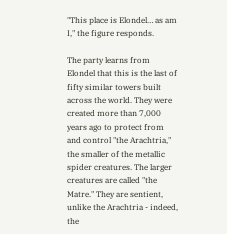"This place is Elondel… as am I," the figure responds.

The party learns from Elondel that this is the last of fifty similar towers built across the world. They were created more than 7,000 years ago to protect from and control "the Arachtria," the smaller of the metallic spider creatures. The larger creatures are called "the Matre." They are sentient, unlike the Arachtria - indeed, the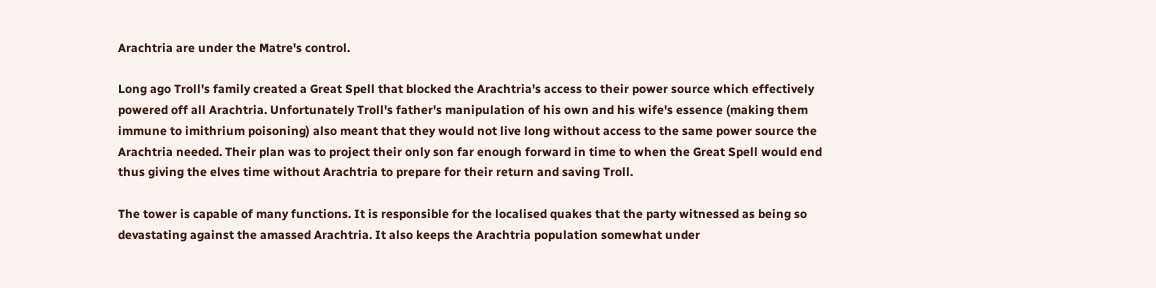Arachtria are under the Matre's control.

Long ago Troll's family created a Great Spell that blocked the Arachtria's access to their power source which effectively powered off all Arachtria. Unfortunately Troll's father's manipulation of his own and his wife's essence (making them immune to imithrium poisoning) also meant that they would not live long without access to the same power source the Arachtria needed. Their plan was to project their only son far enough forward in time to when the Great Spell would end thus giving the elves time without Arachtria to prepare for their return and saving Troll.

The tower is capable of many functions. It is responsible for the localised quakes that the party witnessed as being so devastating against the amassed Arachtria. It also keeps the Arachtria population somewhat under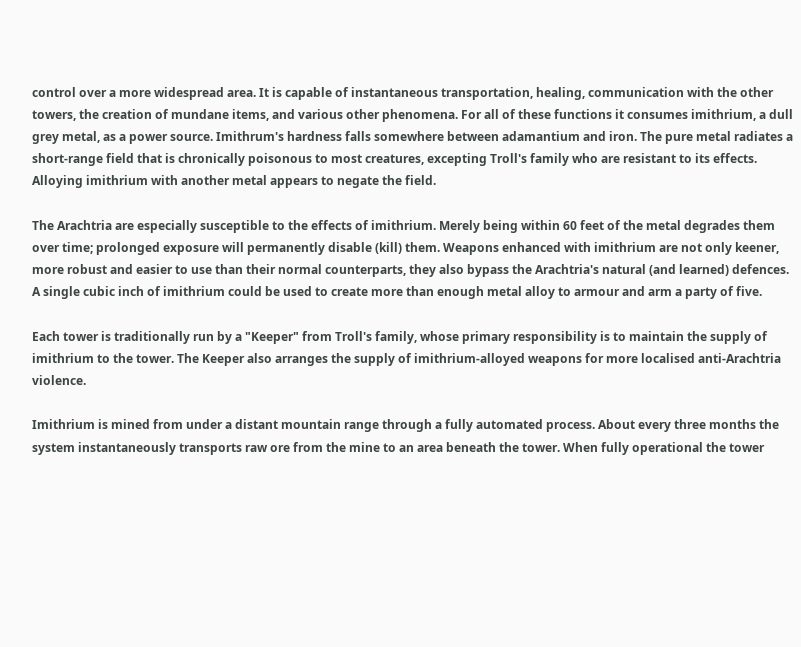control over a more widespread area. It is capable of instantaneous transportation, healing, communication with the other towers, the creation of mundane items, and various other phenomena. For all of these functions it consumes imithrium, a dull grey metal, as a power source. Imithrum's hardness falls somewhere between adamantium and iron. The pure metal radiates a short-range field that is chronically poisonous to most creatures, excepting Troll's family who are resistant to its effects. Alloying imithrium with another metal appears to negate the field.

The Arachtria are especially susceptible to the effects of imithrium. Merely being within 60 feet of the metal degrades them over time; prolonged exposure will permanently disable (kill) them. Weapons enhanced with imithrium are not only keener, more robust and easier to use than their normal counterparts, they also bypass the Arachtria's natural (and learned) defences. A single cubic inch of imithrium could be used to create more than enough metal alloy to armour and arm a party of five.

Each tower is traditionally run by a "Keeper" from Troll's family, whose primary responsibility is to maintain the supply of imithrium to the tower. The Keeper also arranges the supply of imithrium-alloyed weapons for more localised anti-Arachtria violence.

Imithrium is mined from under a distant mountain range through a fully automated process. About every three months the system instantaneously transports raw ore from the mine to an area beneath the tower. When fully operational the tower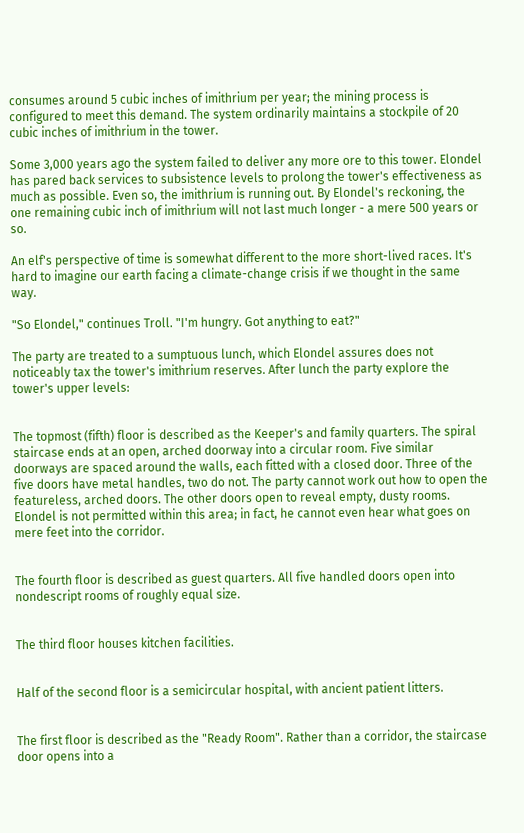consumes around 5 cubic inches of imithrium per year; the mining process is configured to meet this demand. The system ordinarily maintains a stockpile of 20 cubic inches of imithrium in the tower.

Some 3,000 years ago the system failed to deliver any more ore to this tower. Elondel has pared back services to subsistence levels to prolong the tower's effectiveness as much as possible. Even so, the imithrium is running out. By Elondel's reckoning, the one remaining cubic inch of imithrium will not last much longer - a mere 500 years or so.

An elf's perspective of time is somewhat different to the more short-lived races. It's hard to imagine our earth facing a climate-change crisis if we thought in the same way.

"So Elondel," continues Troll. "I'm hungry. Got anything to eat?"

The party are treated to a sumptuous lunch, which Elondel assures does not noticeably tax the tower's imithrium reserves. After lunch the party explore the tower's upper levels:


The topmost (fifth) floor is described as the Keeper's and family quarters. The spiral staircase ends at an open, arched doorway into a circular room. Five similar doorways are spaced around the walls, each fitted with a closed door. Three of the five doors have metal handles, two do not. The party cannot work out how to open the featureless, arched doors. The other doors open to reveal empty, dusty rooms. Elondel is not permitted within this area; in fact, he cannot even hear what goes on mere feet into the corridor.


The fourth floor is described as guest quarters. All five handled doors open into nondescript rooms of roughly equal size.


The third floor houses kitchen facilities.


Half of the second floor is a semicircular hospital, with ancient patient litters.


The first floor is described as the "Ready Room". Rather than a corridor, the staircase door opens into a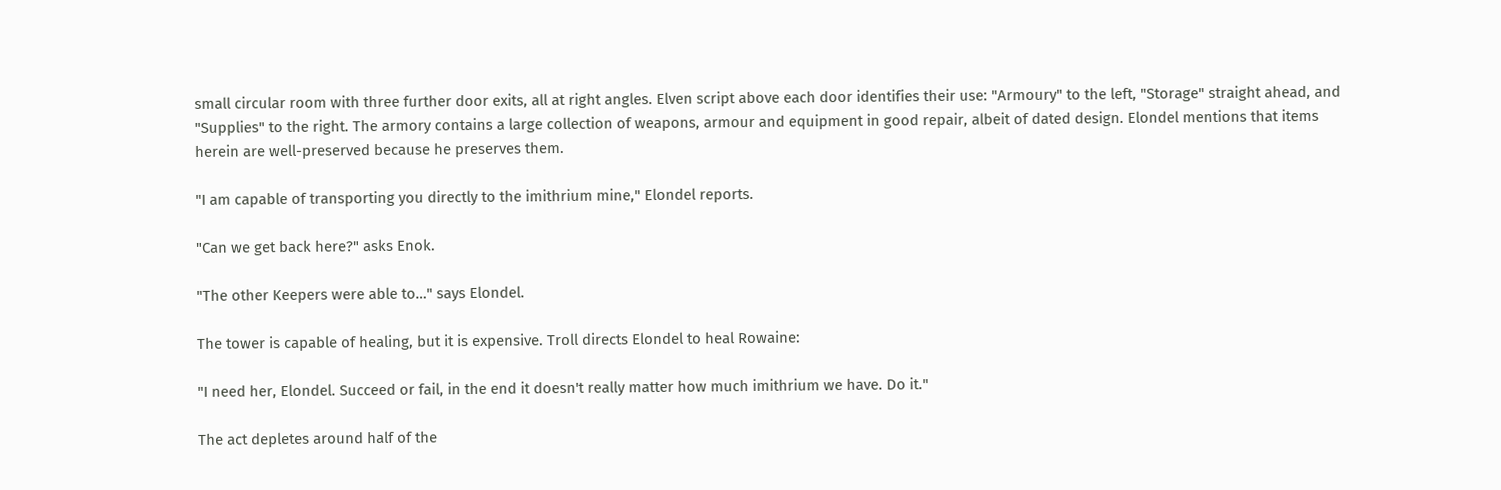small circular room with three further door exits, all at right angles. Elven script above each door identifies their use: "Armoury" to the left, "Storage" straight ahead, and "Supplies" to the right. The armory contains a large collection of weapons, armour and equipment in good repair, albeit of dated design. Elondel mentions that items herein are well-preserved because he preserves them.

"I am capable of transporting you directly to the imithrium mine," Elondel reports.

"Can we get back here?" asks Enok.

"The other Keepers were able to…" says Elondel.

The tower is capable of healing, but it is expensive. Troll directs Elondel to heal Rowaine:

"I need her, Elondel. Succeed or fail, in the end it doesn't really matter how much imithrium we have. Do it."

The act depletes around half of the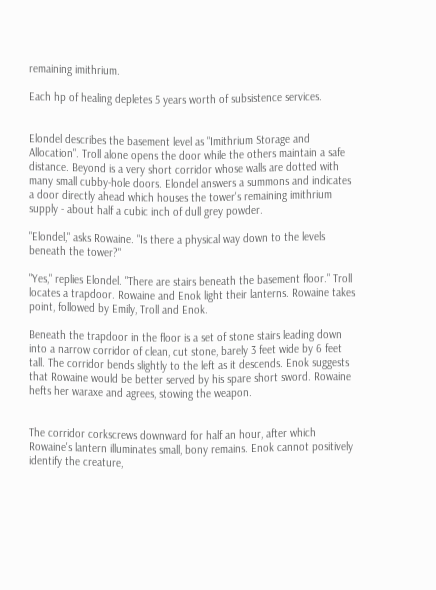remaining imithrium.

Each hp of healing depletes 5 years worth of subsistence services.


Elondel describes the basement level as "Imithrium Storage and Allocation". Troll alone opens the door while the others maintain a safe distance. Beyond is a very short corridor whose walls are dotted with many small cubby-hole doors. Elondel answers a summons and indicates a door directly ahead which houses the tower's remaining imithrium supply - about half a cubic inch of dull grey powder.

"Elondel," asks Rowaine. "Is there a physical way down to the levels beneath the tower?"

"Yes," replies Elondel. "There are stairs beneath the basement floor." Troll locates a trapdoor. Rowaine and Enok light their lanterns. Rowaine takes point, followed by Emily, Troll and Enok.

Beneath the trapdoor in the floor is a set of stone stairs leading down into a narrow corridor of clean, cut stone, barely 3 feet wide by 6 feet tall. The corridor bends slightly to the left as it descends. Enok suggests that Rowaine would be better served by his spare short sword. Rowaine hefts her waraxe and agrees, stowing the weapon.


The corridor corkscrews downward for half an hour, after which Rowaine's lantern illuminates small, bony remains. Enok cannot positively identify the creature,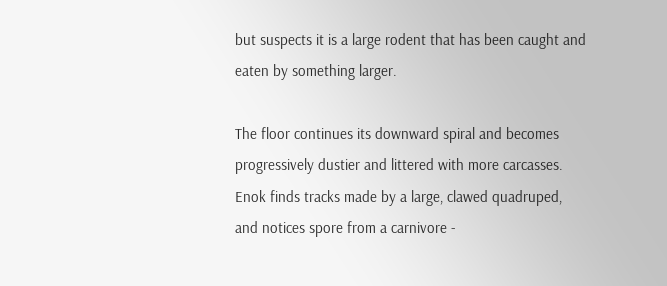but suspects it is a large rodent that has been caught and eaten by something larger.

The floor continues its downward spiral and becomes progressively dustier and littered with more carcasses. Enok finds tracks made by a large, clawed quadruped, and notices spore from a carnivore -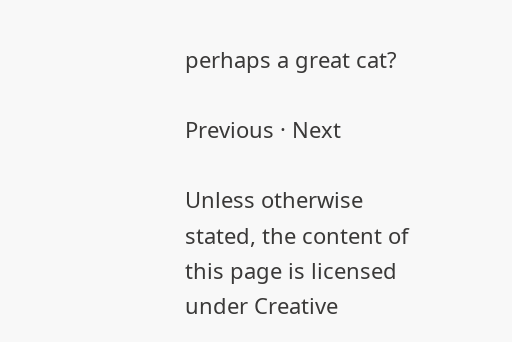perhaps a great cat?

Previous · Next

Unless otherwise stated, the content of this page is licensed under Creative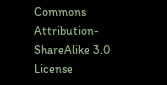Commons Attribution-ShareAlike 3.0 License